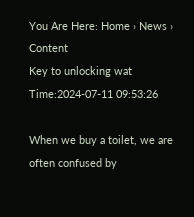You Are Here: Home › News › Content
Key to unlocking wat
Time:2024-07-11 09:53:26

When we buy a toilet, we are often confused by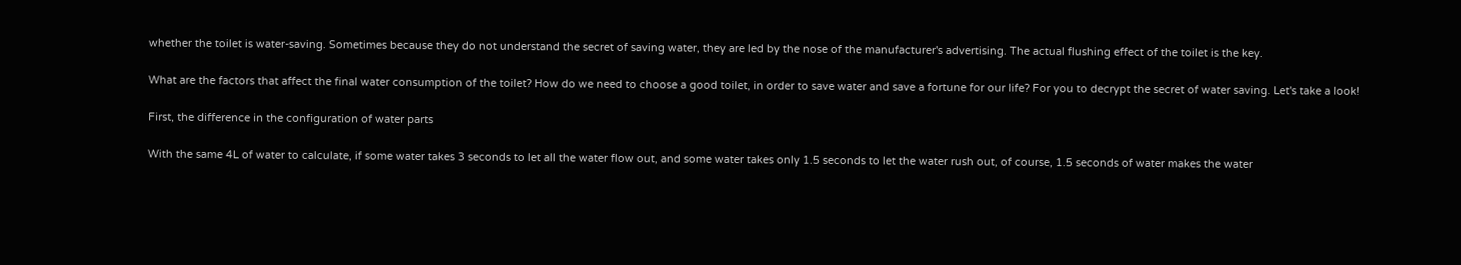whether the toilet is water-saving. Sometimes because they do not understand the secret of saving water, they are led by the nose of the manufacturer's advertising. The actual flushing effect of the toilet is the key.

What are the factors that affect the final water consumption of the toilet? How do we need to choose a good toilet, in order to save water and save a fortune for our life? For you to decrypt the secret of water saving. Let's take a look!

First, the difference in the configuration of water parts

With the same 4L of water to calculate, if some water takes 3 seconds to let all the water flow out, and some water takes only 1.5 seconds to let the water rush out, of course, 1.5 seconds of water makes the water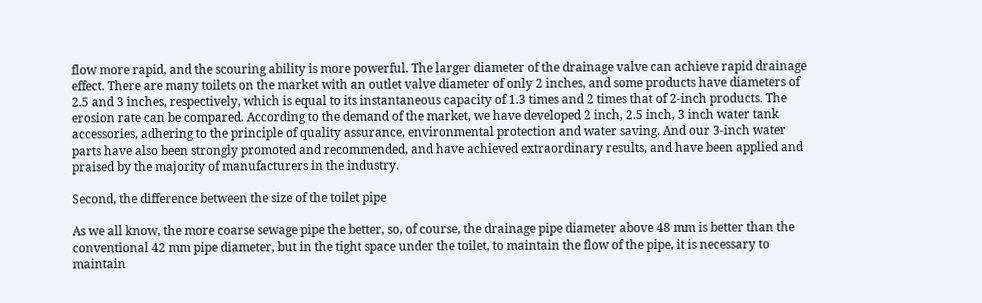flow more rapid, and the scouring ability is more powerful. The larger diameter of the drainage valve can achieve rapid drainage effect. There are many toilets on the market with an outlet valve diameter of only 2 inches, and some products have diameters of 2.5 and 3 inches, respectively, which is equal to its instantaneous capacity of 1.3 times and 2 times that of 2-inch products. The erosion rate can be compared. According to the demand of the market, we have developed 2 inch, 2.5 inch, 3 inch water tank accessories, adhering to the principle of quality assurance, environmental protection and water saving. And our 3-inch water parts have also been strongly promoted and recommended, and have achieved extraordinary results, and have been applied and praised by the majority of manufacturers in the industry.

Second, the difference between the size of the toilet pipe

As we all know, the more coarse sewage pipe the better, so, of course, the drainage pipe diameter above 48 mm is better than the conventional 42 mm pipe diameter, but in the tight space under the toilet, to maintain the flow of the pipe, it is necessary to maintain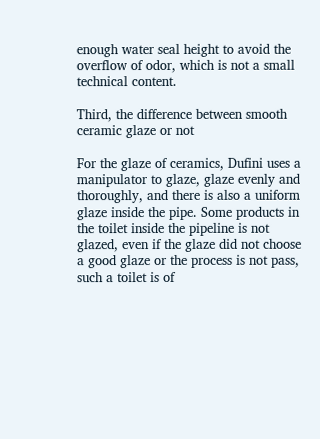enough water seal height to avoid the overflow of odor, which is not a small technical content.

Third, the difference between smooth ceramic glaze or not

For the glaze of ceramics, Dufini uses a manipulator to glaze, glaze evenly and thoroughly, and there is also a uniform glaze inside the pipe. Some products in the toilet inside the pipeline is not glazed, even if the glaze did not choose a good glaze or the process is not pass, such a toilet is of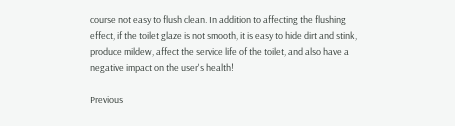course not easy to flush clean. In addition to affecting the flushing effect, if the toilet glaze is not smooth, it is easy to hide dirt and stink, produce mildew, affect the service life of the toilet, and also have a negative impact on the user's health!

Previous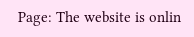Page: The website is onlin